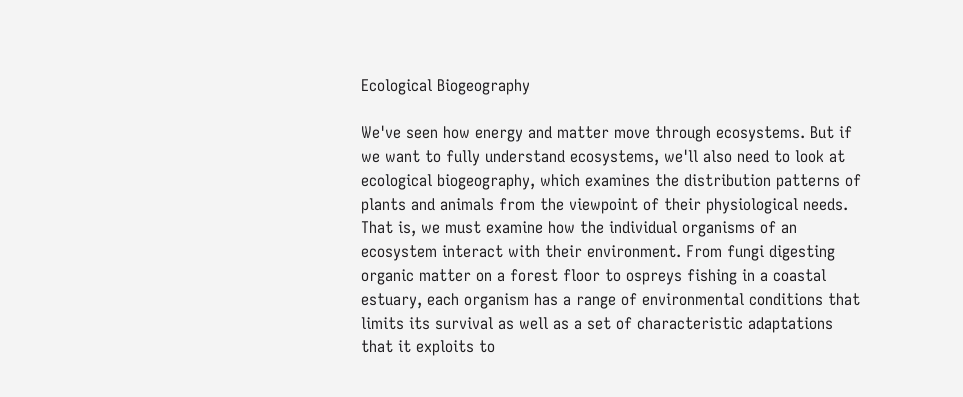Ecological Biogeography

We've seen how energy and matter move through ecosystems. But if we want to fully understand ecosystems, we'll also need to look at ecological biogeography, which examines the distribution patterns of plants and animals from the viewpoint of their physiological needs. That is, we must examine how the individual organisms of an ecosystem interact with their environment. From fungi digesting organic matter on a forest floor to ospreys fishing in a coastal estuary, each organism has a range of environmental conditions that limits its survival as well as a set of characteristic adaptations that it exploits to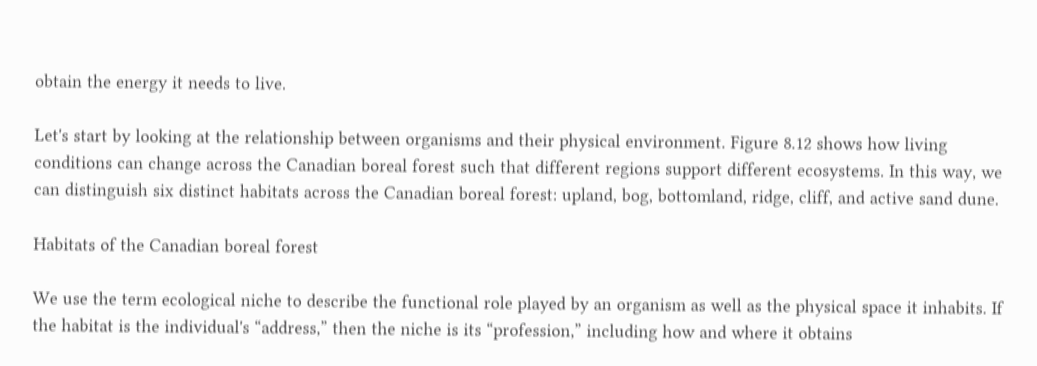obtain the energy it needs to live.

Let's start by looking at the relationship between organisms and their physical environment. Figure 8.12 shows how living conditions can change across the Canadian boreal forest such that different regions support different ecosystems. In this way, we can distinguish six distinct habitats across the Canadian boreal forest: upland, bog, bottomland, ridge, cliff, and active sand dune.

Habitats of the Canadian boreal forest

We use the term ecological niche to describe the functional role played by an organism as well as the physical space it inhabits. If the habitat is the individual's “address,” then the niche is its “profession,” including how and where it obtains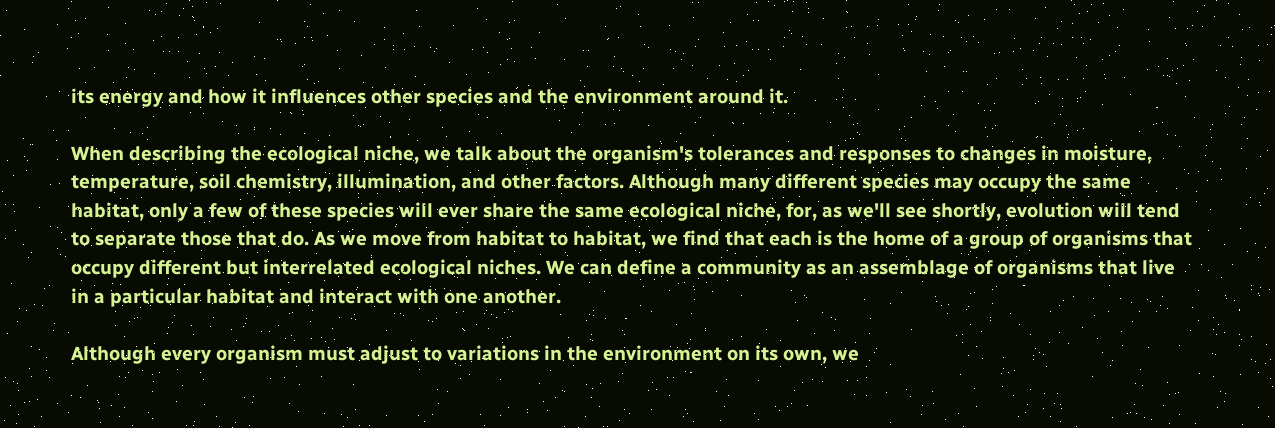its energy and how it influences other species and the environment around it.

When describing the ecological niche, we talk about the organism's tolerances and responses to changes in moisture, temperature, soil chemistry, illumination, and other factors. Although many different species may occupy the same habitat, only a few of these species will ever share the same ecological niche, for, as we'll see shortly, evolution will tend to separate those that do. As we move from habitat to habitat, we find that each is the home of a group of organisms that occupy different but interrelated ecological niches. We can define a community as an assemblage of organisms that live in a particular habitat and interact with one another.

Although every organism must adjust to variations in the environment on its own, we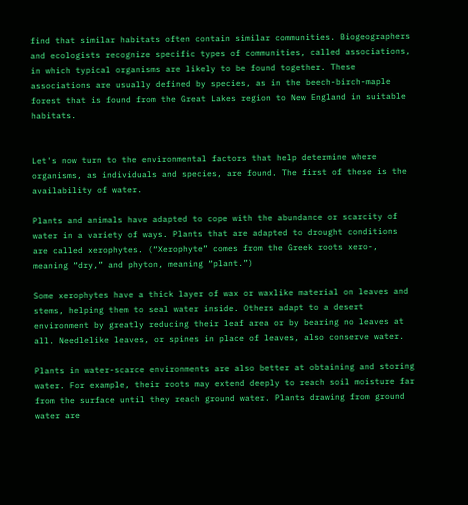find that similar habitats often contain similar communities. Biogeographers and ecologists recognize specific types of communities, called associations, in which typical organisms are likely to be found together. These associations are usually defined by species, as in the beech-birch-maple forest that is found from the Great Lakes region to New England in suitable habitats.


Let's now turn to the environmental factors that help determine where organisms, as individuals and species, are found. The first of these is the availability of water.

Plants and animals have adapted to cope with the abundance or scarcity of water in a variety of ways. Plants that are adapted to drought conditions are called xerophytes. (“Xerophyte” comes from the Greek roots xero-, meaning “dry,” and phyton, meaning “plant.”)

Some xerophytes have a thick layer of wax or waxlike material on leaves and stems, helping them to seal water inside. Others adapt to a desert environment by greatly reducing their leaf area or by bearing no leaves at all. Needlelike leaves, or spines in place of leaves, also conserve water.

Plants in water-scarce environments are also better at obtaining and storing water. For example, their roots may extend deeply to reach soil moisture far from the surface until they reach ground water. Plants drawing from ground water are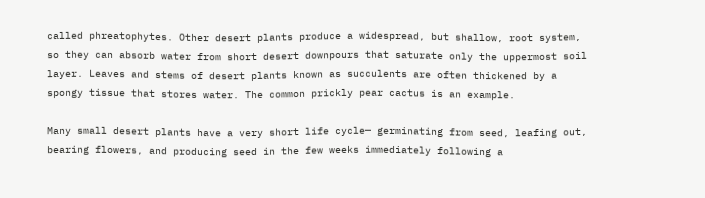called phreatophytes. Other desert plants produce a widespread, but shallow, root system, so they can absorb water from short desert downpours that saturate only the uppermost soil layer. Leaves and stems of desert plants known as succulents are often thickened by a spongy tissue that stores water. The common prickly pear cactus is an example.

Many small desert plants have a very short life cycle— germinating from seed, leafing out, bearing flowers, and producing seed in the few weeks immediately following a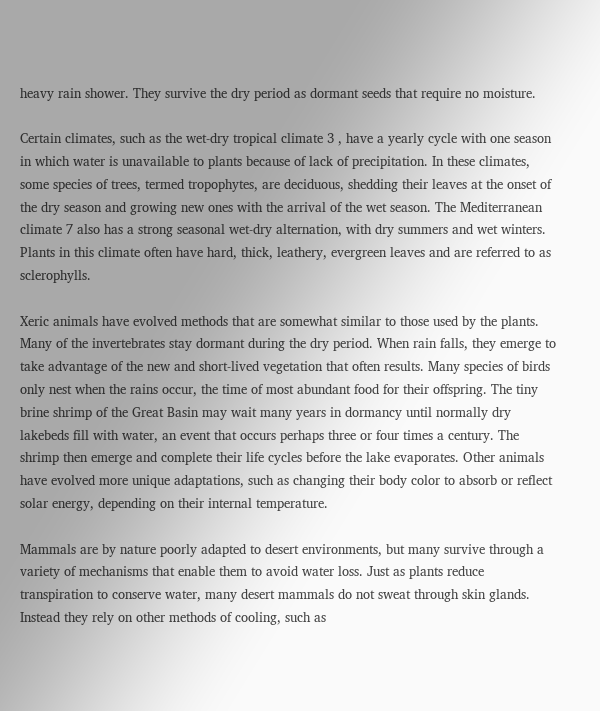heavy rain shower. They survive the dry period as dormant seeds that require no moisture.

Certain climates, such as the wet-dry tropical climate 3 , have a yearly cycle with one season in which water is unavailable to plants because of lack of precipitation. In these climates, some species of trees, termed tropophytes, are deciduous, shedding their leaves at the onset of the dry season and growing new ones with the arrival of the wet season. The Mediterranean climate 7 also has a strong seasonal wet-dry alternation, with dry summers and wet winters. Plants in this climate often have hard, thick, leathery, evergreen leaves and are referred to as sclerophylls.

Xeric animals have evolved methods that are somewhat similar to those used by the plants. Many of the invertebrates stay dormant during the dry period. When rain falls, they emerge to take advantage of the new and short-lived vegetation that often results. Many species of birds only nest when the rains occur, the time of most abundant food for their offspring. The tiny brine shrimp of the Great Basin may wait many years in dormancy until normally dry lakebeds fill with water, an event that occurs perhaps three or four times a century. The shrimp then emerge and complete their life cycles before the lake evaporates. Other animals have evolved more unique adaptations, such as changing their body color to absorb or reflect solar energy, depending on their internal temperature.

Mammals are by nature poorly adapted to desert environments, but many survive through a variety of mechanisms that enable them to avoid water loss. Just as plants reduce transpiration to conserve water, many desert mammals do not sweat through skin glands. Instead they rely on other methods of cooling, such as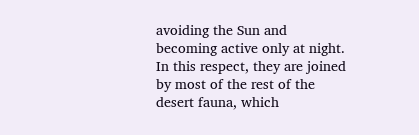avoiding the Sun and becoming active only at night. In this respect, they are joined by most of the rest of the desert fauna, which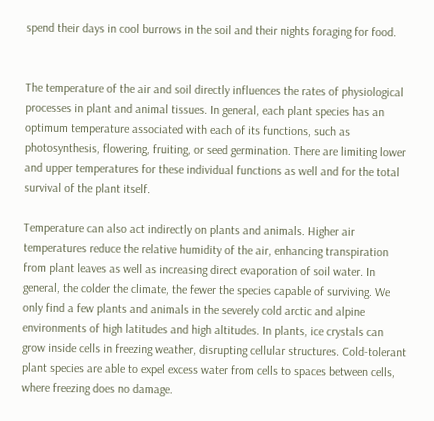spend their days in cool burrows in the soil and their nights foraging for food.


The temperature of the air and soil directly influences the rates of physiological processes in plant and animal tissues. In general, each plant species has an optimum temperature associated with each of its functions, such as photosynthesis, flowering, fruiting, or seed germination. There are limiting lower and upper temperatures for these individual functions as well and for the total survival of the plant itself.

Temperature can also act indirectly on plants and animals. Higher air temperatures reduce the relative humidity of the air, enhancing transpiration from plant leaves as well as increasing direct evaporation of soil water. In general, the colder the climate, the fewer the species capable of surviving. We only find a few plants and animals in the severely cold arctic and alpine environments of high latitudes and high altitudes. In plants, ice crystals can grow inside cells in freezing weather, disrupting cellular structures. Cold-tolerant plant species are able to expel excess water from cells to spaces between cells, where freezing does no damage.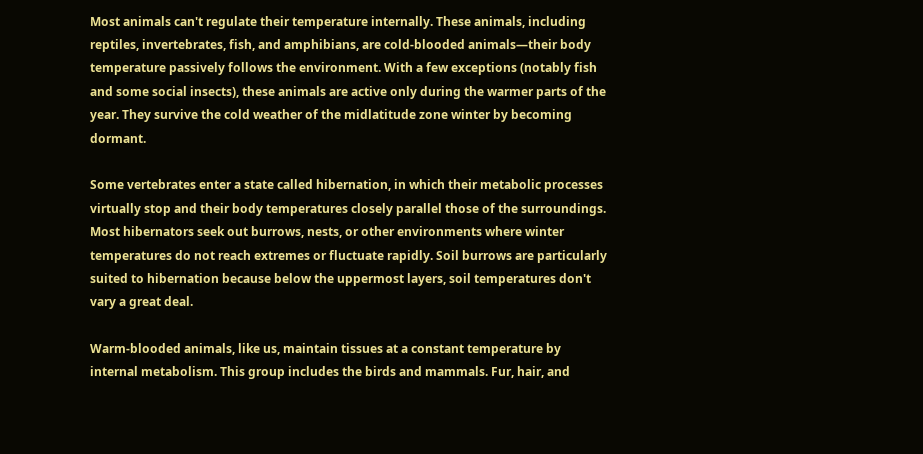Most animals can't regulate their temperature internally. These animals, including reptiles, invertebrates, fish, and amphibians, are cold-blooded animals—their body temperature passively follows the environment. With a few exceptions (notably fish and some social insects), these animals are active only during the warmer parts of the year. They survive the cold weather of the midlatitude zone winter by becoming dormant.

Some vertebrates enter a state called hibernation, in which their metabolic processes virtually stop and their body temperatures closely parallel those of the surroundings. Most hibernators seek out burrows, nests, or other environments where winter temperatures do not reach extremes or fluctuate rapidly. Soil burrows are particularly suited to hibernation because below the uppermost layers, soil temperatures don't vary a great deal.

Warm-blooded animals, like us, maintain tissues at a constant temperature by internal metabolism. This group includes the birds and mammals. Fur, hair, and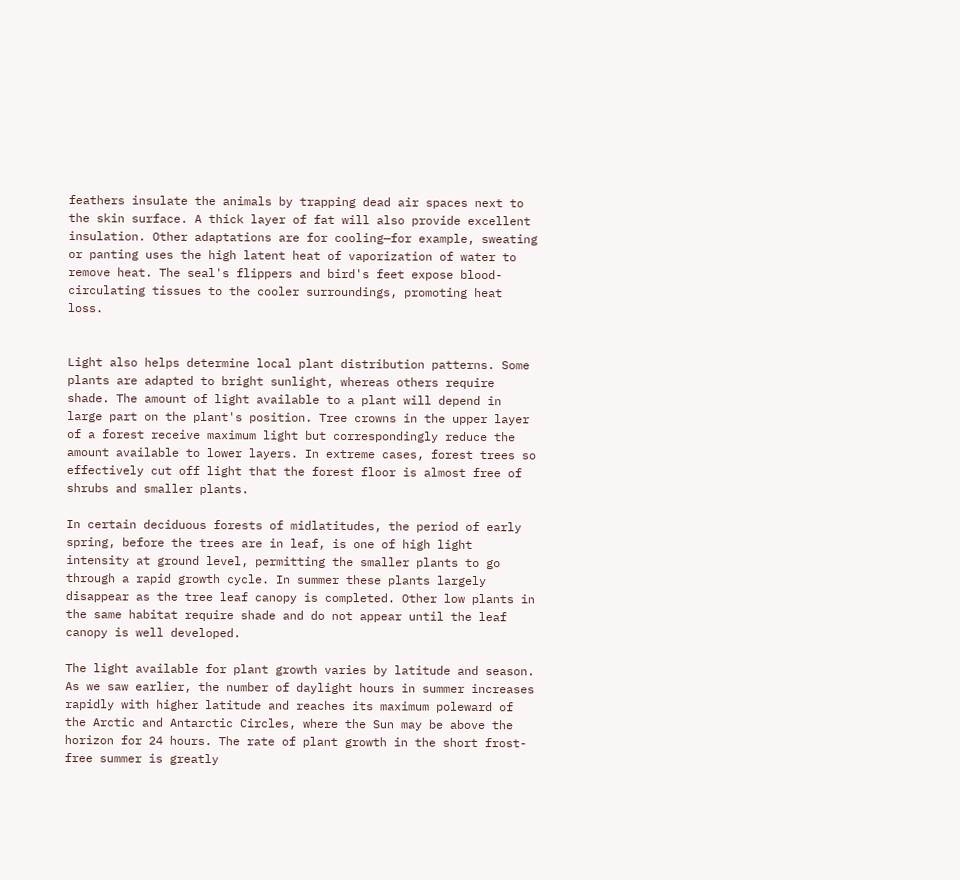feathers insulate the animals by trapping dead air spaces next to the skin surface. A thick layer of fat will also provide excellent insulation. Other adaptations are for cooling—for example, sweating or panting uses the high latent heat of vaporization of water to remove heat. The seal's flippers and bird's feet expose blood-circulating tissues to the cooler surroundings, promoting heat loss.


Light also helps determine local plant distribution patterns. Some plants are adapted to bright sunlight, whereas others require shade. The amount of light available to a plant will depend in large part on the plant's position. Tree crowns in the upper layer of a forest receive maximum light but correspondingly reduce the amount available to lower layers. In extreme cases, forest trees so effectively cut off light that the forest floor is almost free of shrubs and smaller plants.

In certain deciduous forests of midlatitudes, the period of early spring, before the trees are in leaf, is one of high light intensity at ground level, permitting the smaller plants to go through a rapid growth cycle. In summer these plants largely disappear as the tree leaf canopy is completed. Other low plants in the same habitat require shade and do not appear until the leaf canopy is well developed.

The light available for plant growth varies by latitude and season. As we saw earlier, the number of daylight hours in summer increases rapidly with higher latitude and reaches its maximum poleward of the Arctic and Antarctic Circles, where the Sun may be above the horizon for 24 hours. The rate of plant growth in the short frost-free summer is greatly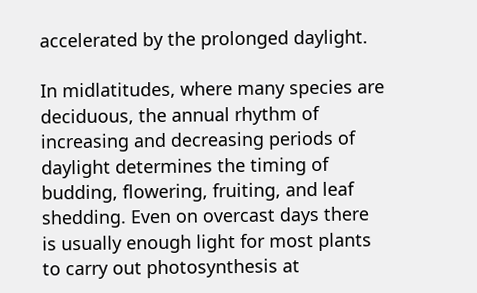accelerated by the prolonged daylight.

In midlatitudes, where many species are deciduous, the annual rhythm of increasing and decreasing periods of daylight determines the timing of budding, flowering, fruiting, and leaf shedding. Even on overcast days there is usually enough light for most plants to carry out photosynthesis at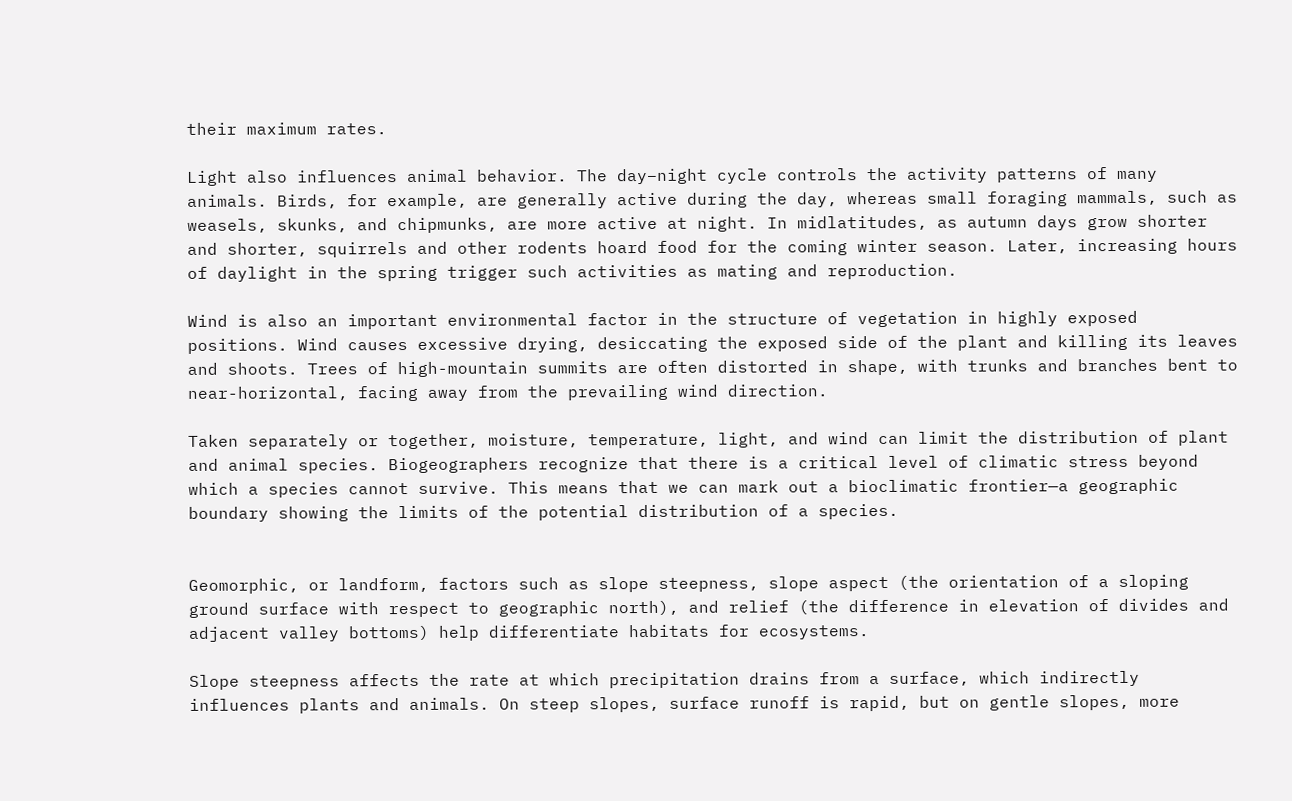their maximum rates.

Light also influences animal behavior. The day–night cycle controls the activity patterns of many animals. Birds, for example, are generally active during the day, whereas small foraging mammals, such as weasels, skunks, and chipmunks, are more active at night. In midlatitudes, as autumn days grow shorter and shorter, squirrels and other rodents hoard food for the coming winter season. Later, increasing hours of daylight in the spring trigger such activities as mating and reproduction.

Wind is also an important environmental factor in the structure of vegetation in highly exposed positions. Wind causes excessive drying, desiccating the exposed side of the plant and killing its leaves and shoots. Trees of high-mountain summits are often distorted in shape, with trunks and branches bent to near-horizontal, facing away from the prevailing wind direction.

Taken separately or together, moisture, temperature, light, and wind can limit the distribution of plant and animal species. Biogeographers recognize that there is a critical level of climatic stress beyond which a species cannot survive. This means that we can mark out a bioclimatic frontier—a geographic boundary showing the limits of the potential distribution of a species.


Geomorphic, or landform, factors such as slope steepness, slope aspect (the orientation of a sloping ground surface with respect to geographic north), and relief (the difference in elevation of divides and adjacent valley bottoms) help differentiate habitats for ecosystems.

Slope steepness affects the rate at which precipitation drains from a surface, which indirectly influences plants and animals. On steep slopes, surface runoff is rapid, but on gentle slopes, more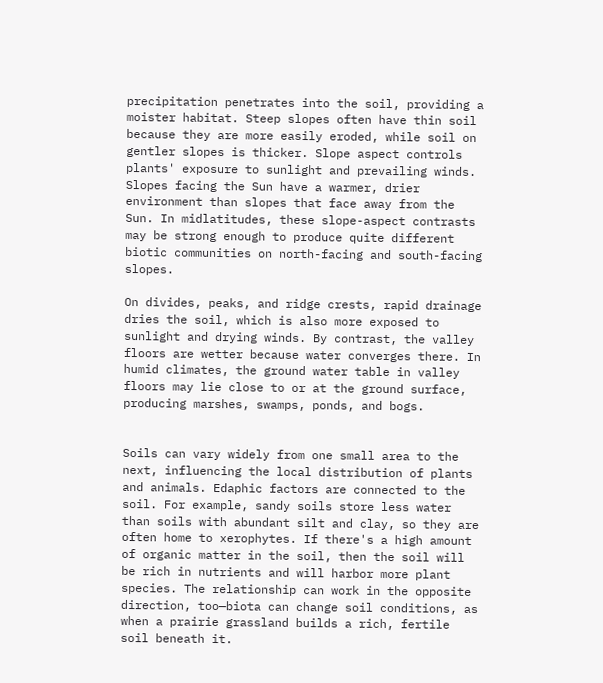precipitation penetrates into the soil, providing a moister habitat. Steep slopes often have thin soil because they are more easily eroded, while soil on gentler slopes is thicker. Slope aspect controls plants' exposure to sunlight and prevailing winds. Slopes facing the Sun have a warmer, drier environment than slopes that face away from the Sun. In midlatitudes, these slope-aspect contrasts may be strong enough to produce quite different biotic communities on north-facing and south-facing slopes.

On divides, peaks, and ridge crests, rapid drainage dries the soil, which is also more exposed to sunlight and drying winds. By contrast, the valley floors are wetter because water converges there. In humid climates, the ground water table in valley floors may lie close to or at the ground surface, producing marshes, swamps, ponds, and bogs.


Soils can vary widely from one small area to the next, influencing the local distribution of plants and animals. Edaphic factors are connected to the soil. For example, sandy soils store less water than soils with abundant silt and clay, so they are often home to xerophytes. If there's a high amount of organic matter in the soil, then the soil will be rich in nutrients and will harbor more plant species. The relationship can work in the opposite direction, too—biota can change soil conditions, as when a prairie grassland builds a rich, fertile soil beneath it.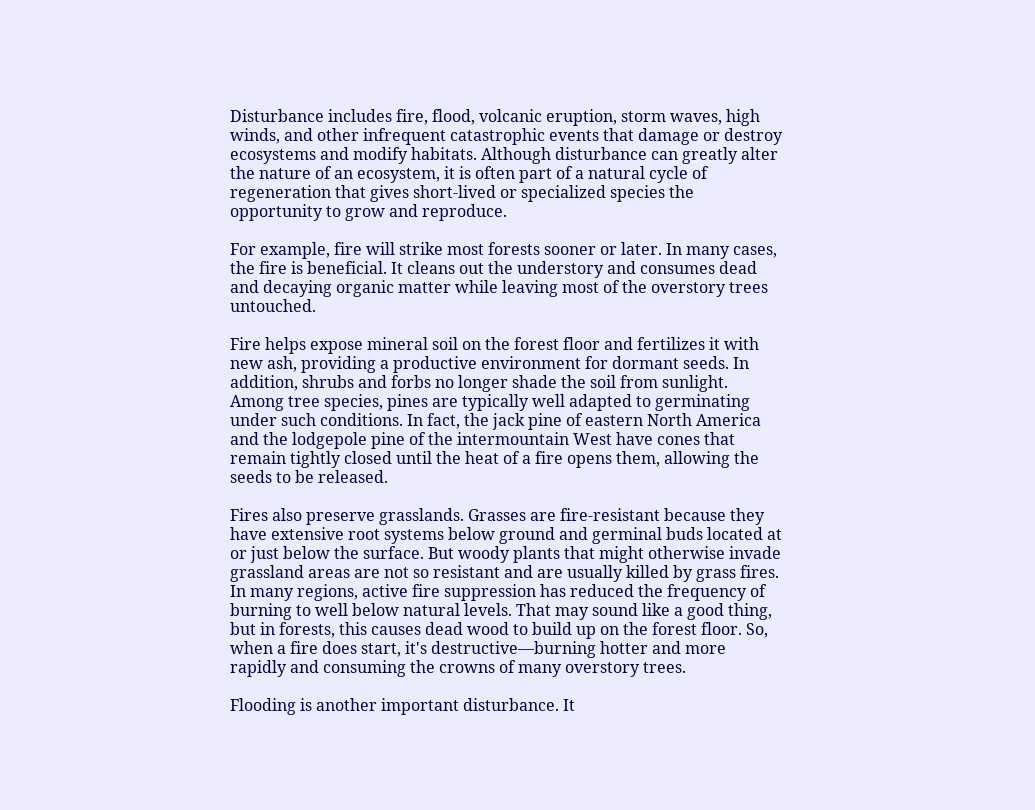Disturbance includes fire, flood, volcanic eruption, storm waves, high winds, and other infrequent catastrophic events that damage or destroy ecosystems and modify habitats. Although disturbance can greatly alter the nature of an ecosystem, it is often part of a natural cycle of regeneration that gives short-lived or specialized species the opportunity to grow and reproduce.

For example, fire will strike most forests sooner or later. In many cases, the fire is beneficial. It cleans out the understory and consumes dead and decaying organic matter while leaving most of the overstory trees untouched.

Fire helps expose mineral soil on the forest floor and fertilizes it with new ash, providing a productive environment for dormant seeds. In addition, shrubs and forbs no longer shade the soil from sunlight. Among tree species, pines are typically well adapted to germinating under such conditions. In fact, the jack pine of eastern North America and the lodgepole pine of the intermountain West have cones that remain tightly closed until the heat of a fire opens them, allowing the seeds to be released.

Fires also preserve grasslands. Grasses are fire-resistant because they have extensive root systems below ground and germinal buds located at or just below the surface. But woody plants that might otherwise invade grassland areas are not so resistant and are usually killed by grass fires. In many regions, active fire suppression has reduced the frequency of burning to well below natural levels. That may sound like a good thing, but in forests, this causes dead wood to build up on the forest floor. So, when a fire does start, it's destructive—burning hotter and more rapidly and consuming the crowns of many overstory trees.

Flooding is another important disturbance. It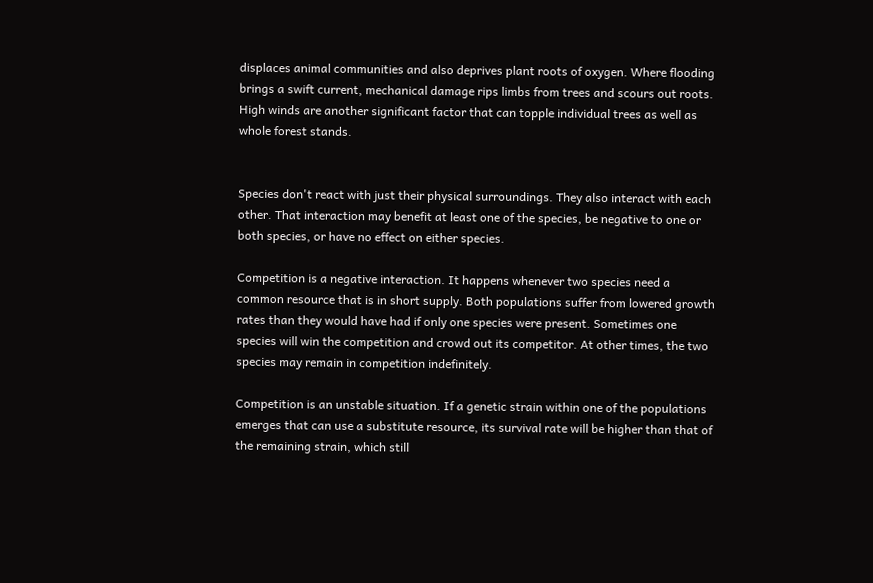displaces animal communities and also deprives plant roots of oxygen. Where flooding brings a swift current, mechanical damage rips limbs from trees and scours out roots. High winds are another significant factor that can topple individual trees as well as whole forest stands.


Species don't react with just their physical surroundings. They also interact with each other. That interaction may benefit at least one of the species, be negative to one or both species, or have no effect on either species.

Competition is a negative interaction. It happens whenever two species need a common resource that is in short supply. Both populations suffer from lowered growth rates than they would have had if only one species were present. Sometimes one species will win the competition and crowd out its competitor. At other times, the two species may remain in competition indefinitely.

Competition is an unstable situation. If a genetic strain within one of the populations emerges that can use a substitute resource, its survival rate will be higher than that of the remaining strain, which still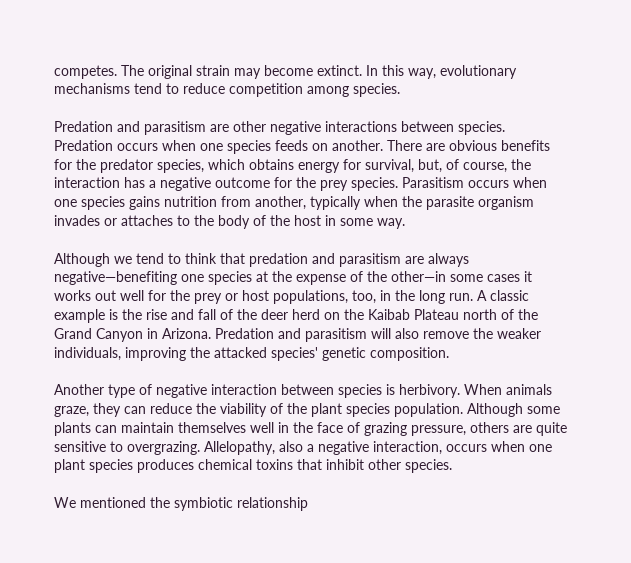competes. The original strain may become extinct. In this way, evolutionary mechanisms tend to reduce competition among species.

Predation and parasitism are other negative interactions between species. Predation occurs when one species feeds on another. There are obvious benefits for the predator species, which obtains energy for survival, but, of course, the interaction has a negative outcome for the prey species. Parasitism occurs when one species gains nutrition from another, typically when the parasite organism invades or attaches to the body of the host in some way.

Although we tend to think that predation and parasitism are always negative—benefiting one species at the expense of the other—in some cases it works out well for the prey or host populations, too, in the long run. A classic example is the rise and fall of the deer herd on the Kaibab Plateau north of the Grand Canyon in Arizona. Predation and parasitism will also remove the weaker individuals, improving the attacked species' genetic composition.

Another type of negative interaction between species is herbivory. When animals graze, they can reduce the viability of the plant species population. Although some plants can maintain themselves well in the face of grazing pressure, others are quite sensitive to overgrazing. Allelopathy, also a negative interaction, occurs when one plant species produces chemical toxins that inhibit other species.

We mentioned the symbiotic relationship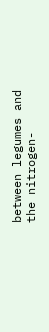between legumes and the nitrogen-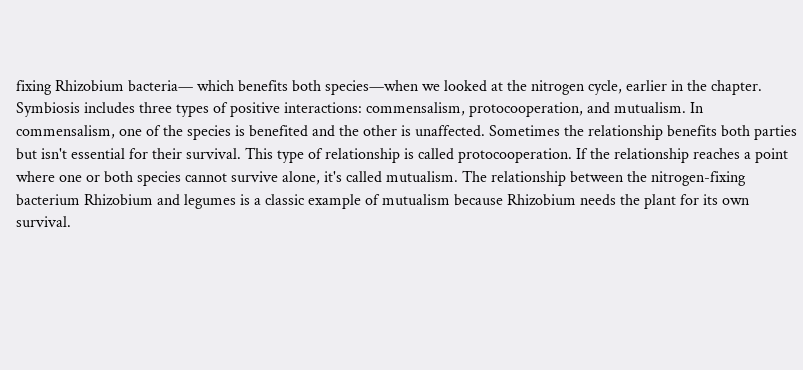fixing Rhizobium bacteria— which benefits both species—when we looked at the nitrogen cycle, earlier in the chapter. Symbiosis includes three types of positive interactions: commensalism, protocooperation, and mutualism. In commensalism, one of the species is benefited and the other is unaffected. Sometimes the relationship benefits both parties but isn't essential for their survival. This type of relationship is called protocooperation. If the relationship reaches a point where one or both species cannot survive alone, it's called mutualism. The relationship between the nitrogen-fixing bacterium Rhizobium and legumes is a classic example of mutualism because Rhizobium needs the plant for its own survival.